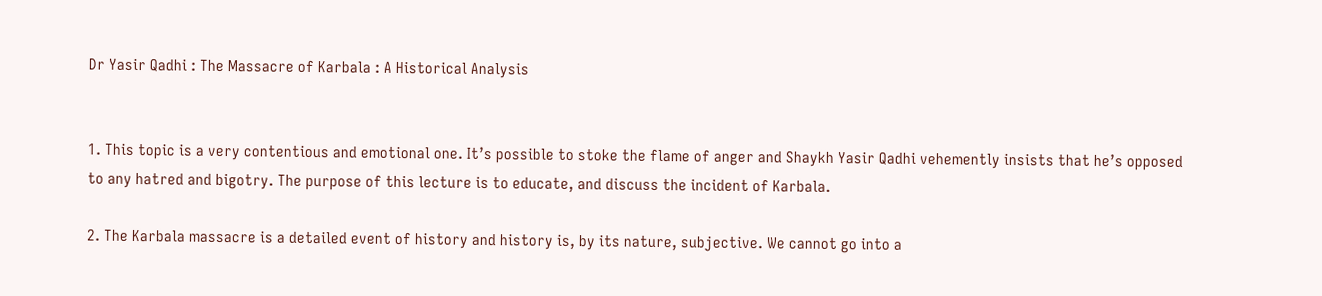Dr Yasir Qadhi : The Massacre of Karbala : A Historical Analysis


1. This topic is a very contentious and emotional one. It’s possible to stoke the flame of anger and Shaykh Yasir Qadhi vehemently insists that he’s opposed to any hatred and bigotry. The purpose of this lecture is to educate, and discuss the incident of Karbala.

2. The Karbala massacre is a detailed event of history and history is, by its nature, subjective. We cannot go into a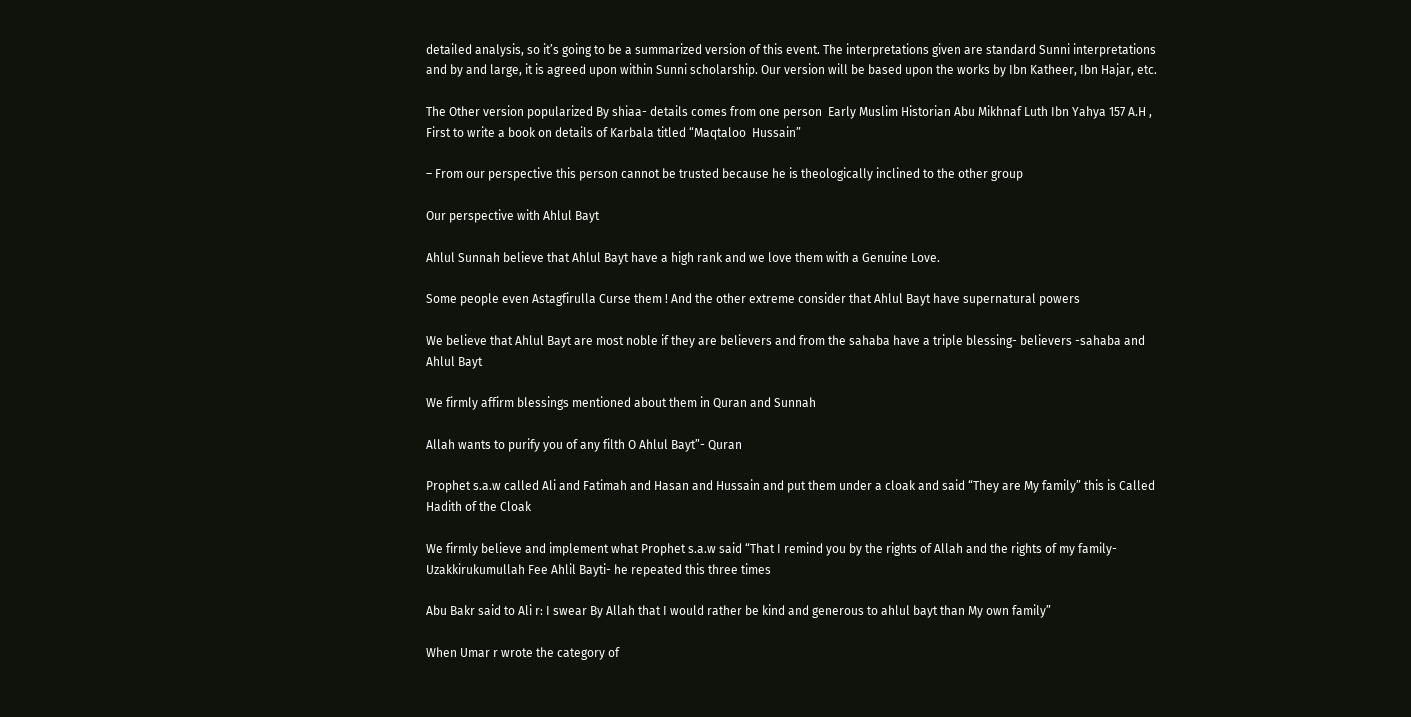detailed analysis, so it’s going to be a summarized version of this event. The interpretations given are standard Sunni interpretations and by and large, it is agreed upon within Sunni scholarship. Our version will be based upon the works by Ibn Katheer, Ibn Hajar, etc.

The Other version popularized By shiaa- details comes from one person  Early Muslim Historian Abu Mikhnaf Luth Ibn Yahya 157 A.H , First to write a book on details of Karbala titled “Maqtaloo  Hussain”

– From our perspective this person cannot be trusted because he is theologically inclined to the other group

Our perspective with Ahlul Bayt

Ahlul Sunnah believe that Ahlul Bayt have a high rank and we love them with a Genuine Love.

Some people even Astagfirulla Curse them ! And the other extreme consider that Ahlul Bayt have supernatural powers

We believe that Ahlul Bayt are most noble if they are believers and from the sahaba have a triple blessing- believers -sahaba and Ahlul Bayt

We firmly affirm blessings mentioned about them in Quran and Sunnah

Allah wants to purify you of any filth O Ahlul Bayt”- Quran

Prophet s.a.w called Ali and Fatimah and Hasan and Hussain and put them under a cloak and said “They are My family” this is Called Hadith of the Cloak

We firmly believe and implement what Prophet s.a.w said “That I remind you by the rights of Allah and the rights of my family- Uzakkirukumullah Fee Ahlil Bayti- he repeated this three times

Abu Bakr said to Ali r: I swear By Allah that I would rather be kind and generous to ahlul bayt than My own family”

When Umar r wrote the category of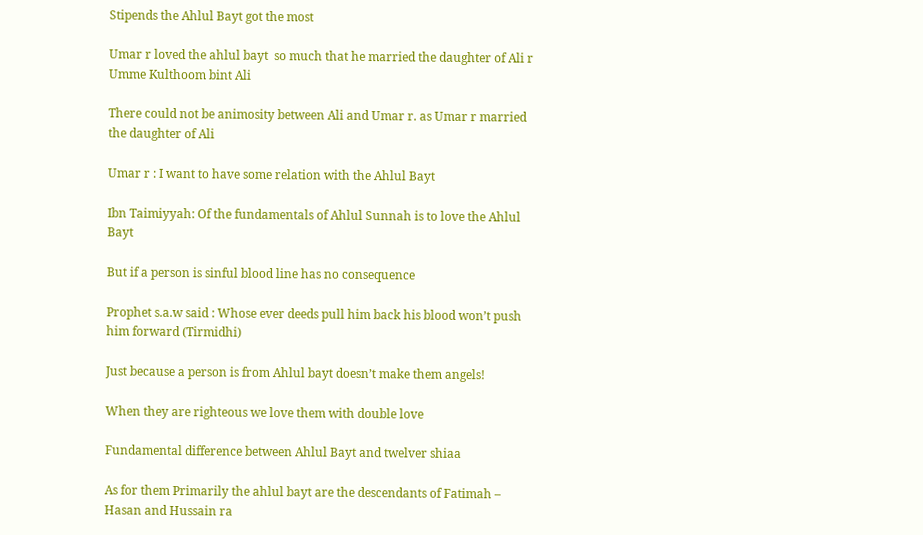Stipends the Ahlul Bayt got the most

Umar r loved the ahlul bayt  so much that he married the daughter of Ali r Umme Kulthoom bint Ali

There could not be animosity between Ali and Umar r. as Umar r married the daughter of Ali

Umar r : I want to have some relation with the Ahlul Bayt

Ibn Taimiyyah: Of the fundamentals of Ahlul Sunnah is to love the Ahlul Bayt

But if a person is sinful blood line has no consequence

Prophet s.a.w said : Whose ever deeds pull him back his blood won’t push him forward (Tirmidhi)

Just because a person is from Ahlul bayt doesn’t make them angels!

When they are righteous we love them with double love

Fundamental difference between Ahlul Bayt and twelver shiaa

As for them Primarily the ahlul bayt are the descendants of Fatimah – Hasan and Hussain ra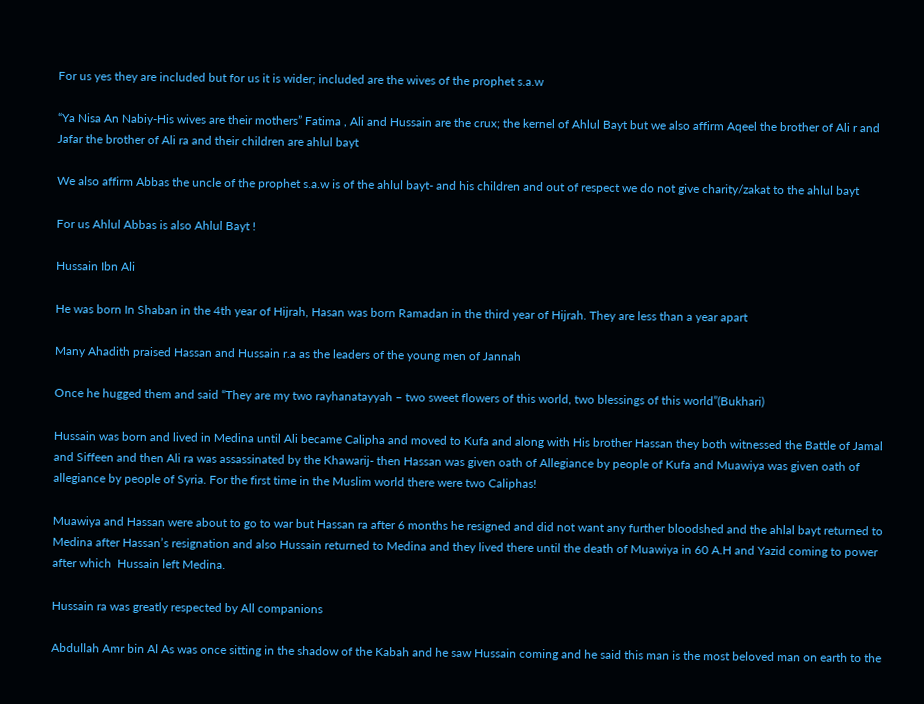For us yes they are included but for us it is wider; included are the wives of the prophet s.a.w

“Ya Nisa An Nabiy-His wives are their mothers” Fatima , Ali and Hussain are the crux; the kernel of Ahlul Bayt but we also affirm Aqeel the brother of Ali r and Jafar the brother of Ali ra and their children are ahlul bayt

We also affirm Abbas the uncle of the prophet s.a.w is of the ahlul bayt- and his children and out of respect we do not give charity/zakat to the ahlul bayt

For us Ahlul Abbas is also Ahlul Bayt !

Hussain Ibn Ali

He was born In Shaban in the 4th year of Hijrah, Hasan was born Ramadan in the third year of Hijrah. They are less than a year apart

Many Ahadith praised Hassan and Hussain r.a as the leaders of the young men of Jannah

Once he hugged them and said “They are my two rayhanatayyah – two sweet flowers of this world, two blessings of this world”(Bukhari)

Hussain was born and lived in Medina until Ali became Calipha and moved to Kufa and along with His brother Hassan they both witnessed the Battle of Jamal and Siffeen and then Ali ra was assassinated by the Khawarij- then Hassan was given oath of Allegiance by people of Kufa and Muawiya was given oath of allegiance by people of Syria. For the first time in the Muslim world there were two Caliphas!

Muawiya and Hassan were about to go to war but Hassan ra after 6 months he resigned and did not want any further bloodshed and the ahlal bayt returned to Medina after Hassan’s resignation and also Hussain returned to Medina and they lived there until the death of Muawiya in 60 A.H and Yazid coming to power after which  Hussain left Medina.

Hussain ra was greatly respected by All companions

Abdullah Amr bin Al As was once sitting in the shadow of the Kabah and he saw Hussain coming and he said this man is the most beloved man on earth to the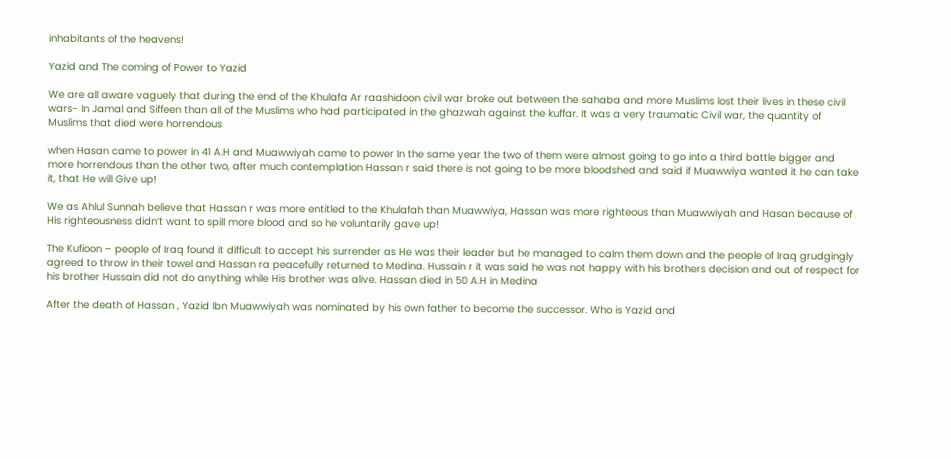inhabitants of the heavens!

Yazid and The coming of Power to Yazid

We are all aware vaguely that during the end of the Khulafa Ar raashidoon civil war broke out between the sahaba and more Muslims lost their lives in these civil wars- In Jamal and Siffeen than all of the Muslims who had participated in the ghazwah against the kuffar. It was a very traumatic Civil war, the quantity of Muslims that died were horrendous

when Hasan came to power in 41 A.H and Muawwiyah came to power In the same year the two of them were almost going to go into a third battle bigger and more horrendous than the other two, after much contemplation Hassan r said there is not going to be more bloodshed and said if Muawwiya wanted it he can take it, that He will Give up!

We as Ahlul Sunnah believe that Hassan r was more entitled to the Khulafah than Muawwiya, Hassan was more righteous than Muawwiyah and Hasan because of His righteousness didn’t want to spill more blood and so he voluntarily gave up!

The Kufioon – people of Iraq found it difficult to accept his surrender as He was their leader but he managed to calm them down and the people of Iraq grudgingly agreed to throw in their towel and Hassan ra peacefully returned to Medina. Hussain r it was said he was not happy with his brothers decision and out of respect for his brother Hussain did not do anything while His brother was alive. Hassan died in 50 A.H in Medina

After the death of Hassan , Yazid Ibn Muawwiyah was nominated by his own father to become the successor. Who is Yazid and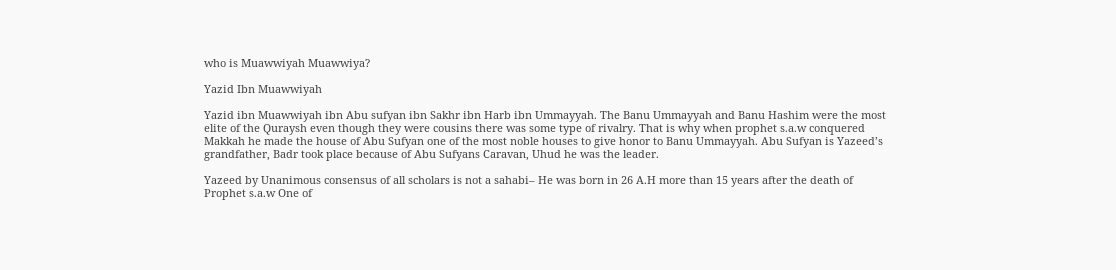who is Muawwiyah Muawwiya?

Yazid Ibn Muawwiyah

Yazid ibn Muawwiyah ibn Abu sufyan ibn Sakhr ibn Harb ibn Ummayyah. The Banu Ummayyah and Banu Hashim were the most elite of the Quraysh even though they were cousins there was some type of rivalry. That is why when prophet s.a.w conquered Makkah he made the house of Abu Sufyan one of the most noble houses to give honor to Banu Ummayyah. Abu Sufyan is Yazeed’s grandfather, Badr took place because of Abu Sufyans Caravan, Uhud he was the leader.

Yazeed by Unanimous consensus of all scholars is not a sahabi– He was born in 26 A.H more than 15 years after the death of Prophet s.a.w One of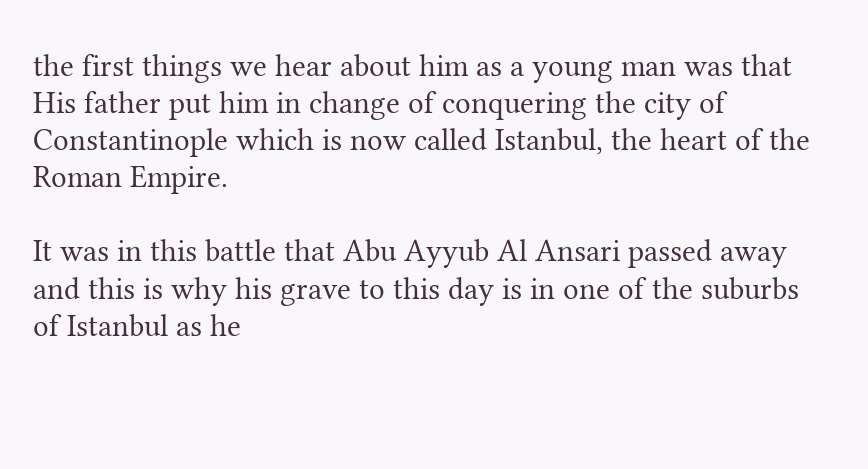the first things we hear about him as a young man was that His father put him in change of conquering the city of Constantinople which is now called Istanbul, the heart of the Roman Empire.

It was in this battle that Abu Ayyub Al Ansari passed away and this is why his grave to this day is in one of the suburbs of Istanbul as he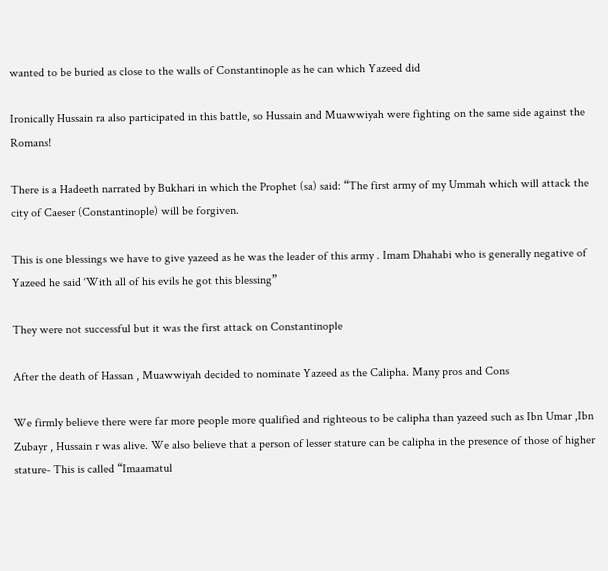wanted to be buried as close to the walls of Constantinople as he can which Yazeed did

Ironically Hussain ra also participated in this battle, so Hussain and Muawwiyah were fighting on the same side against the Romans!

There is a Hadeeth narrated by Bukhari in which the Prophet (sa) said: “The first army of my Ummah which will attack the city of Caeser (Constantinople) will be forgiven.

This is one blessings we have to give yazeed as he was the leader of this army . Imam Dhahabi who is generally negative of Yazeed he said ‘With all of his evils he got this blessing”

They were not successful but it was the first attack on Constantinople

After the death of Hassan , Muawwiyah decided to nominate Yazeed as the Calipha. Many pros and Cons

We firmly believe there were far more people more qualified and righteous to be calipha than yazeed such as Ibn Umar ,Ibn Zubayr , Hussain r was alive. We also believe that a person of lesser stature can be calipha in the presence of those of higher stature- This is called “Imaamatul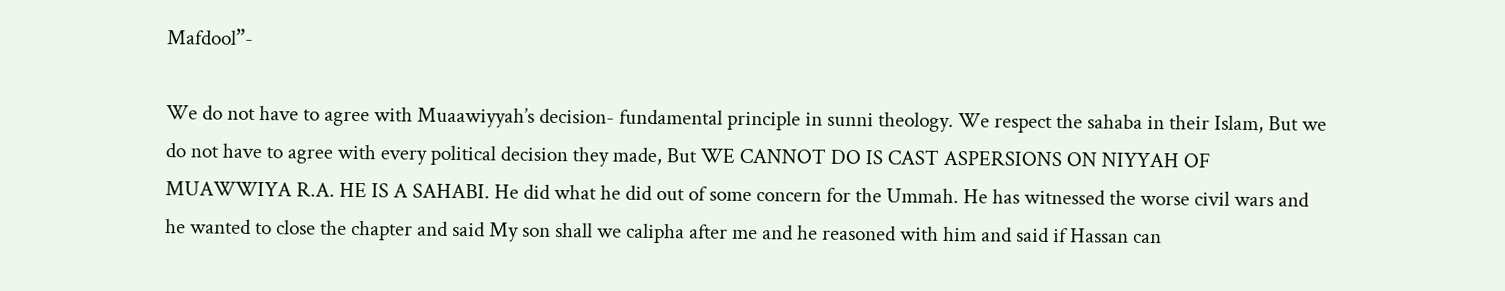Mafdool”-

We do not have to agree with Muaawiyyah’s decision- fundamental principle in sunni theology. We respect the sahaba in their Islam, But we do not have to agree with every political decision they made, But WE CANNOT DO IS CAST ASPERSIONS ON NIYYAH OF MUAWWIYA R.A. HE IS A SAHABI. He did what he did out of some concern for the Ummah. He has witnessed the worse civil wars and he wanted to close the chapter and said My son shall we calipha after me and he reasoned with him and said if Hassan can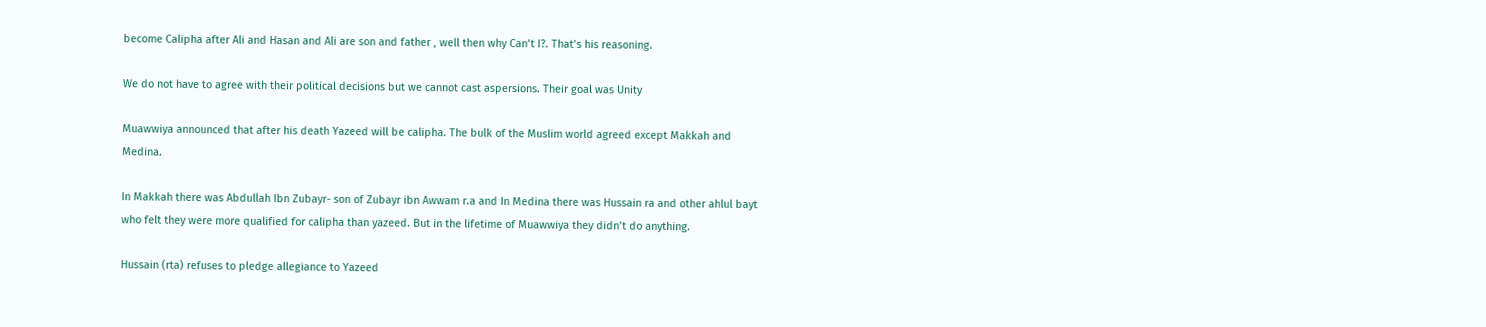become Calipha after Ali and Hasan and Ali are son and father , well then why Can’t I?. That’s his reasoning.

We do not have to agree with their political decisions but we cannot cast aspersions. Their goal was Unity

Muawwiya announced that after his death Yazeed will be calipha. The bulk of the Muslim world agreed except Makkah and Medina.

In Makkah there was Abdullah Ibn Zubayr- son of Zubayr ibn Awwam r.a and In Medina there was Hussain ra and other ahlul bayt who felt they were more qualified for calipha than yazeed. But in the lifetime of Muawwiya they didn’t do anything.

Hussain (rta) refuses to pledge allegiance to Yazeed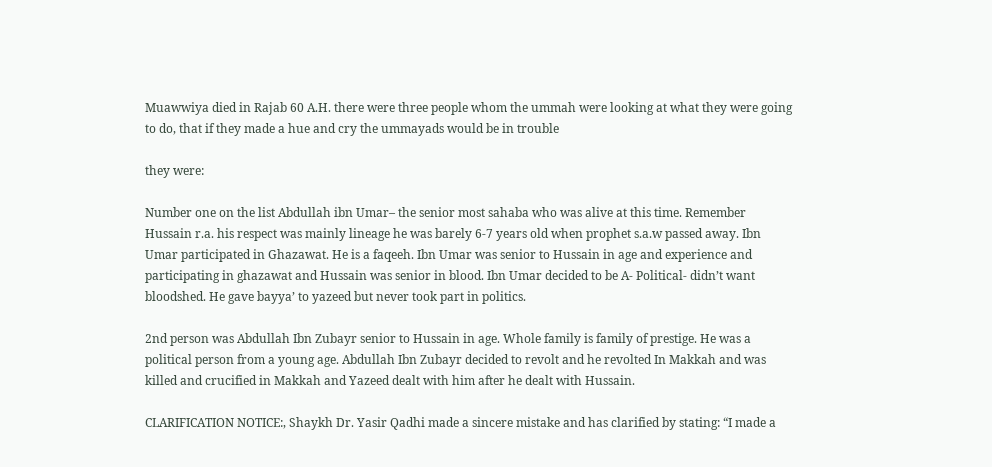Muawwiya died in Rajab 60 A.H. there were three people whom the ummah were looking at what they were going to do, that if they made a hue and cry the ummayads would be in trouble

they were:

Number one on the list Abdullah ibn Umar– the senior most sahaba who was alive at this time. Remember Hussain r.a. his respect was mainly lineage he was barely 6-7 years old when prophet s.a.w passed away. Ibn Umar participated in Ghazawat. He is a faqeeh. Ibn Umar was senior to Hussain in age and experience and participating in ghazawat and Hussain was senior in blood. Ibn Umar decided to be A- Political- didn’t want bloodshed. He gave bayya’ to yazeed but never took part in politics.

2nd person was Abdullah Ibn Zubayr senior to Hussain in age. Whole family is family of prestige. He was a political person from a young age. Abdullah Ibn Zubayr decided to revolt and he revolted In Makkah and was killed and crucified in Makkah and Yazeed dealt with him after he dealt with Hussain.

CLARIFICATION NOTICE:, Shaykh Dr. Yasir Qadhi made a sincere mistake and has clarified by stating: “I made a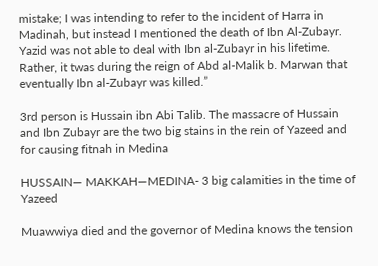mistake; I was intending to refer to the incident of Harra in Madinah, but instead I mentioned the death of Ibn Al-Zubayr. Yazid was not able to deal with Ibn al-Zubayr in his lifetime. Rather, it twas during the reign of Abd al-Malik b. Marwan that eventually Ibn al-Zubayr was killed.”

3rd person is Hussain ibn Abi Talib. The massacre of Hussain and Ibn Zubayr are the two big stains in the rein of Yazeed and for causing fitnah in Medina

HUSSAIN— MAKKAH—MEDINA- 3 big calamities in the time of Yazeed

Muawwiya died and the governor of Medina knows the tension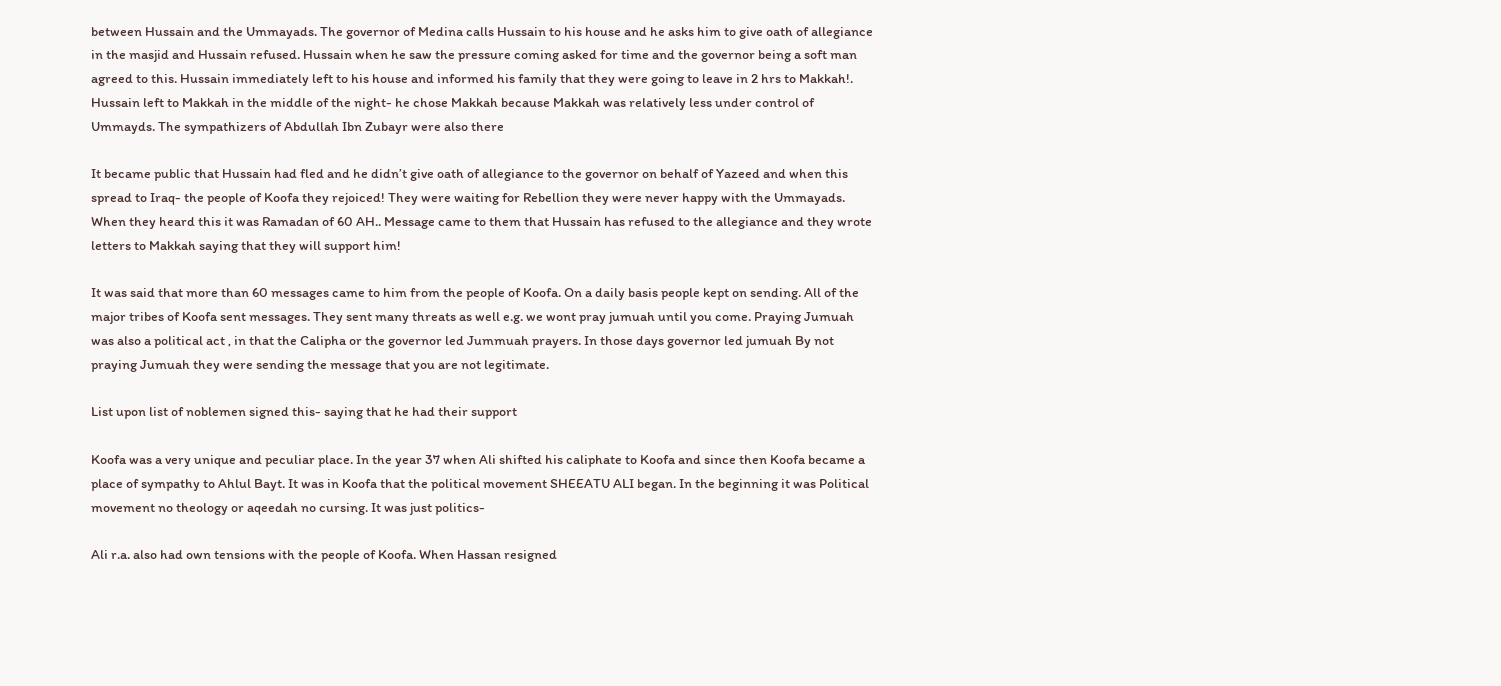between Hussain and the Ummayads. The governor of Medina calls Hussain to his house and he asks him to give oath of allegiance in the masjid and Hussain refused. Hussain when he saw the pressure coming asked for time and the governor being a soft man agreed to this. Hussain immediately left to his house and informed his family that they were going to leave in 2 hrs to Makkah!. Hussain left to Makkah in the middle of the night- he chose Makkah because Makkah was relatively less under control of Ummayds. The sympathizers of Abdullah Ibn Zubayr were also there

It became public that Hussain had fled and he didn’t give oath of allegiance to the governor on behalf of Yazeed and when this spread to Iraq- the people of Koofa they rejoiced! They were waiting for Rebellion they were never happy with the Ummayads. When they heard this it was Ramadan of 60 AH.. Message came to them that Hussain has refused to the allegiance and they wrote letters to Makkah saying that they will support him!

It was said that more than 60 messages came to him from the people of Koofa. On a daily basis people kept on sending. All of the major tribes of Koofa sent messages. They sent many threats as well e.g. we wont pray jumuah until you come. Praying Jumuah was also a political act , in that the Calipha or the governor led Jummuah prayers. In those days governor led jumuah By not praying Jumuah they were sending the message that you are not legitimate.

List upon list of noblemen signed this- saying that he had their support

Koofa was a very unique and peculiar place. In the year 37 when Ali shifted his caliphate to Koofa and since then Koofa became a place of sympathy to Ahlul Bayt. It was in Koofa that the political movement SHEEATU ALI began. In the beginning it was Political movement no theology or aqeedah no cursing. It was just politics-

Ali r.a. also had own tensions with the people of Koofa. When Hassan resigned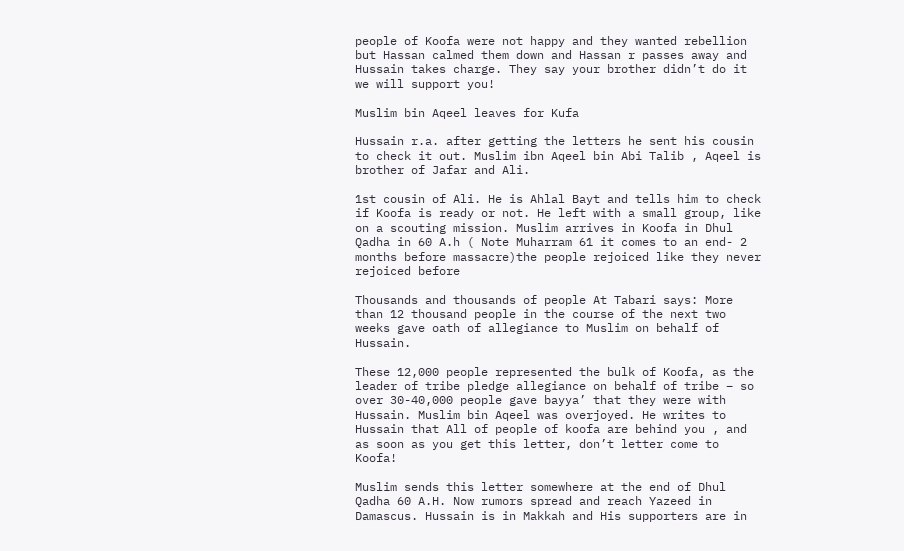people of Koofa were not happy and they wanted rebellion but Hassan calmed them down and Hassan r passes away and Hussain takes charge. They say your brother didn’t do it we will support you!

Muslim bin Aqeel leaves for Kufa

Hussain r.a. after getting the letters he sent his cousin to check it out. Muslim ibn Aqeel bin Abi Talib , Aqeel is brother of Jafar and Ali.

1st cousin of Ali. He is Ahlal Bayt and tells him to check if Koofa is ready or not. He left with a small group, like on a scouting mission. Muslim arrives in Koofa in Dhul Qadha in 60 A.h ( Note Muharram 61 it comes to an end- 2 months before massacre)the people rejoiced like they never rejoiced before

Thousands and thousands of people At Tabari says: More than 12 thousand people in the course of the next two weeks gave oath of allegiance to Muslim on behalf of Hussain.

These 12,000 people represented the bulk of Koofa, as the leader of tribe pledge allegiance on behalf of tribe – so over 30-40,000 people gave bayya’ that they were with Hussain. Muslim bin Aqeel was overjoyed. He writes to Hussain that All of people of koofa are behind you , and as soon as you get this letter, don’t letter come to Koofa!

Muslim sends this letter somewhere at the end of Dhul Qadha 60 A.H. Now rumors spread and reach Yazeed in Damascus. Hussain is in Makkah and His supporters are in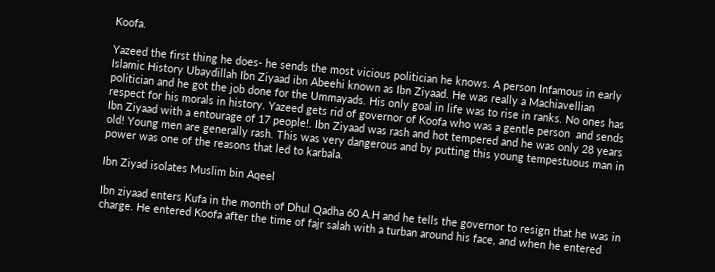Koofa.

Yazeed the first thing he does- he sends the most vicious politician he knows. A person Infamous in early Islamic History Ubaydillah Ibn Ziyaad ibn Abeehi known as Ibn Ziyaad. He was really a Machiavellian politician and he got the job done for the Ummayads. His only goal in life was to rise in ranks. No ones has respect for his morals in history. Yazeed gets rid of governor of Koofa who was a gentle person  and sends Ibn Ziyaad with a entourage of 17 people!. Ibn Ziyaad was rash and hot tempered and he was only 28 years old! Young men are generally rash. This was very dangerous and by putting this young tempestuous man in power was one of the reasons that led to karbala.

Ibn Ziyad isolates Muslim bin Aqeel

Ibn ziyaad enters Kufa in the month of Dhul Qadha 60 A.H and he tells the governor to resign that he was in charge. He entered Koofa after the time of fajr salah with a turban around his face, and when he entered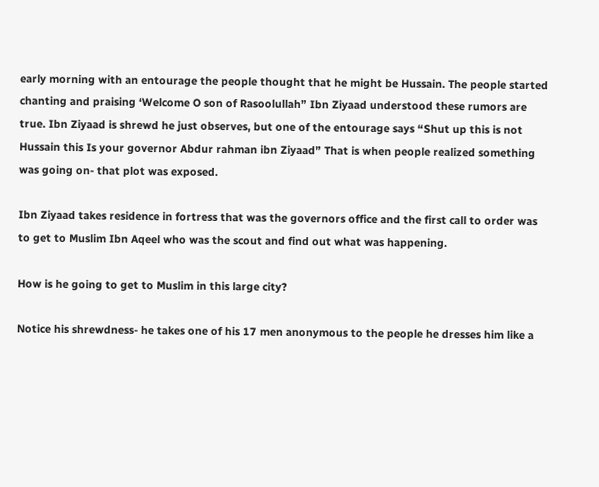early morning with an entourage the people thought that he might be Hussain. The people started chanting and praising ‘Welcome O son of Rasoolullah” Ibn Ziyaad understood these rumors are true. Ibn Ziyaad is shrewd he just observes, but one of the entourage says “Shut up this is not Hussain this Is your governor Abdur rahman ibn Ziyaad” That is when people realized something was going on- that plot was exposed.

Ibn Ziyaad takes residence in fortress that was the governors office and the first call to order was to get to Muslim Ibn Aqeel who was the scout and find out what was happening.

How is he going to get to Muslim in this large city?

Notice his shrewdness- he takes one of his 17 men anonymous to the people he dresses him like a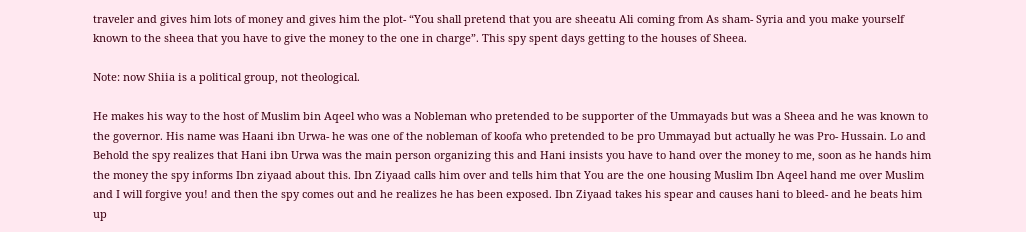traveler and gives him lots of money and gives him the plot- “You shall pretend that you are sheeatu Ali coming from As sham- Syria and you make yourself known to the sheea that you have to give the money to the one in charge”. This spy spent days getting to the houses of Sheea.

Note: now Shiia is a political group, not theological.

He makes his way to the host of Muslim bin Aqeel who was a Nobleman who pretended to be supporter of the Ummayads but was a Sheea and he was known to the governor. His name was Haani ibn Urwa- he was one of the nobleman of koofa who pretended to be pro Ummayad but actually he was Pro- Hussain. Lo and Behold the spy realizes that Hani ibn Urwa was the main person organizing this and Hani insists you have to hand over the money to me, soon as he hands him the money the spy informs Ibn ziyaad about this. Ibn Ziyaad calls him over and tells him that You are the one housing Muslim Ibn Aqeel hand me over Muslim and I will forgive you! and then the spy comes out and he realizes he has been exposed. Ibn Ziyaad takes his spear and causes hani to bleed- and he beats him up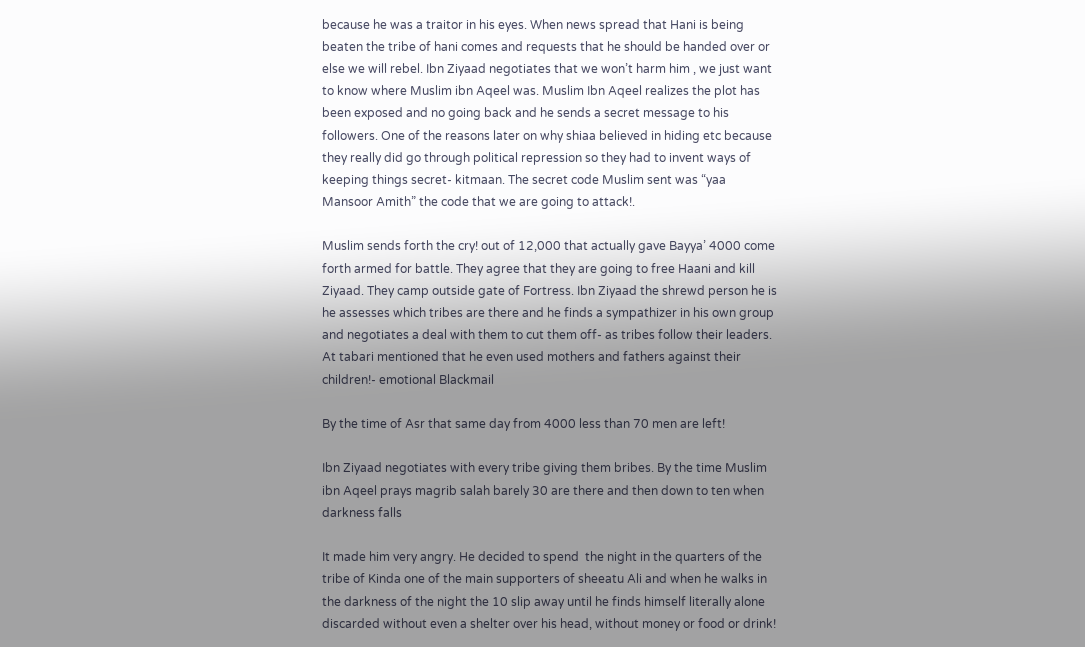because he was a traitor in his eyes. When news spread that Hani is being beaten the tribe of hani comes and requests that he should be handed over or else we will rebel. Ibn Ziyaad negotiates that we won’t harm him , we just want to know where Muslim ibn Aqeel was. Muslim Ibn Aqeel realizes the plot has been exposed and no going back and he sends a secret message to his followers. One of the reasons later on why shiaa believed in hiding etc because they really did go through political repression so they had to invent ways of keeping things secret- kitmaan. The secret code Muslim sent was “yaa Mansoor Amith” the code that we are going to attack!.

Muslim sends forth the cry! out of 12,000 that actually gave Bayya’ 4000 come forth armed for battle. They agree that they are going to free Haani and kill Ziyaad. They camp outside gate of Fortress. Ibn Ziyaad the shrewd person he is he assesses which tribes are there and he finds a sympathizer in his own group and negotiates a deal with them to cut them off- as tribes follow their leaders. At tabari mentioned that he even used mothers and fathers against their children!- emotional Blackmail

By the time of Asr that same day from 4000 less than 70 men are left!

Ibn Ziyaad negotiates with every tribe giving them bribes. By the time Muslim ibn Aqeel prays magrib salah barely 30 are there and then down to ten when darkness falls

It made him very angry. He decided to spend  the night in the quarters of the tribe of Kinda one of the main supporters of sheeatu Ali and when he walks in the darkness of the night the 10 slip away until he finds himself literally alone discarded without even a shelter over his head, without money or food or drink!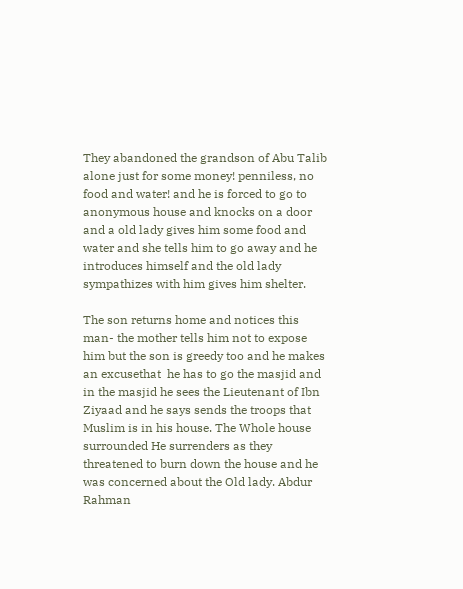They abandoned the grandson of Abu Talib alone just for some money! penniless, no food and water! and he is forced to go to anonymous house and knocks on a door and a old lady gives him some food and water and she tells him to go away and he introduces himself and the old lady sympathizes with him gives him shelter.

The son returns home and notices this man- the mother tells him not to expose him but the son is greedy too and he makes an excusethat  he has to go the masjid and in the masjid he sees the Lieutenant of Ibn Ziyaad and he says sends the troops that Muslim is in his house. The Whole house surrounded He surrenders as they threatened to burn down the house and he was concerned about the Old lady. Abdur Rahman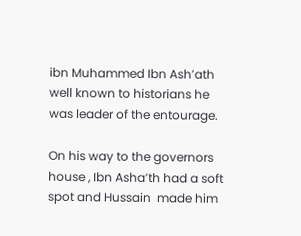ibn Muhammed Ibn Ash’ath well known to historians he was leader of the entourage.

On his way to the governors house , Ibn Asha’th had a soft spot and Hussain  made him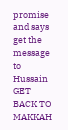promise and says get the message to Hussain GET BACK TO MAKKAH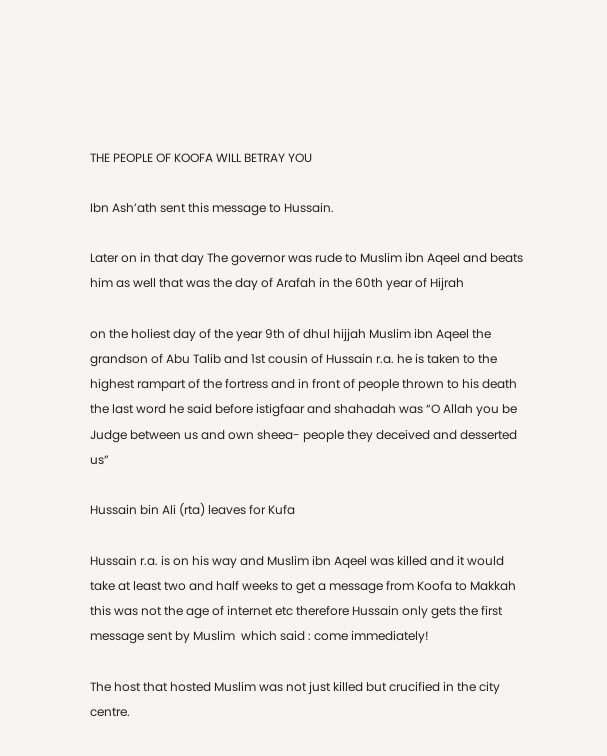THE PEOPLE OF KOOFA WILL BETRAY YOU

Ibn Ash’ath sent this message to Hussain.

Later on in that day The governor was rude to Muslim ibn Aqeel and beats him as well that was the day of Arafah in the 60th year of Hijrah

on the holiest day of the year 9th of dhul hijjah Muslim ibn Aqeel the grandson of Abu Talib and 1st cousin of Hussain r.a. he is taken to the highest rampart of the fortress and in front of people thrown to his death the last word he said before istigfaar and shahadah was “O Allah you be Judge between us and own sheea- people they deceived and desserted us”

Hussain bin Ali (rta) leaves for Kufa

Hussain r.a. is on his way and Muslim ibn Aqeel was killed and it would take at least two and half weeks to get a message from Koofa to Makkah this was not the age of internet etc therefore Hussain only gets the first message sent by Muslim  which said : come immediately!

The host that hosted Muslim was not just killed but crucified in the city centre.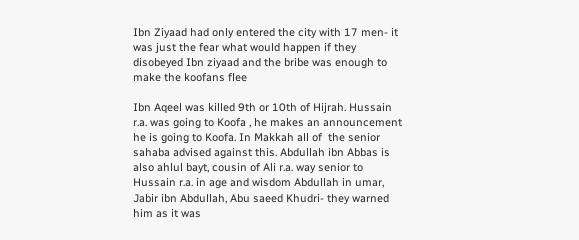Ibn Ziyaad had only entered the city with 17 men- it was just the fear what would happen if they disobeyed Ibn ziyaad and the bribe was enough to make the koofans flee

Ibn Aqeel was killed 9th or 10th of Hijrah. Hussain r.a. was going to Koofa , he makes an announcement he is going to Koofa. In Makkah all of  the senior sahaba advised against this. Abdullah ibn Abbas is also ahlul bayt, cousin of Ali r.a. way senior to Hussain r.a. in age and wisdom Abdullah in umar, Jabir ibn Abdullah, Abu saeed Khudri- they warned him as it was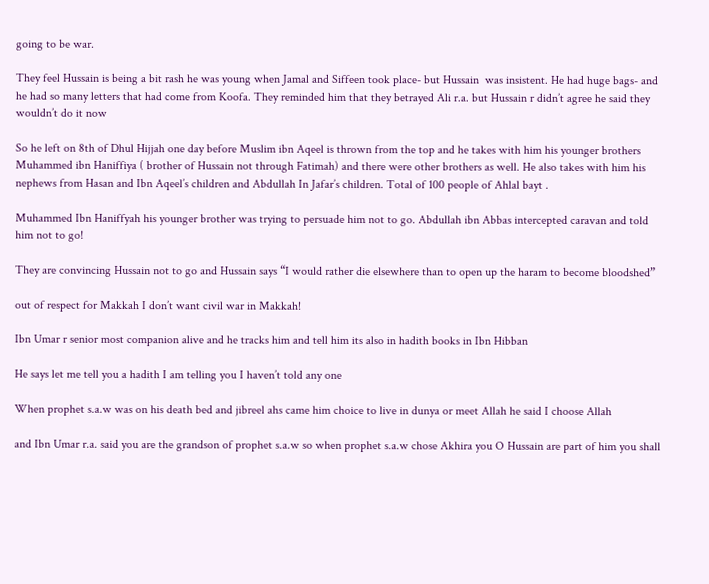going to be war.

They feel Hussain is being a bit rash he was young when Jamal and Siffeen took place- but Hussain  was insistent. He had huge bags- and he had so many letters that had come from Koofa. They reminded him that they betrayed Ali r.a. but Hussain r didn’t agree he said they wouldn’t do it now

So he left on 8th of Dhul Hijjah one day before Muslim ibn Aqeel is thrown from the top and he takes with him his younger brothers Muhammed ibn Haniffiya ( brother of Hussain not through Fatimah) and there were other brothers as well. He also takes with him his nephews from Hasan and Ibn Aqeel’s children and Abdullah In Jafar’s children. Total of 100 people of Ahlal bayt .

Muhammed Ibn Haniffyah his younger brother was trying to persuade him not to go. Abdullah ibn Abbas intercepted caravan and told him not to go!

They are convincing Hussain not to go and Hussain says “I would rather die elsewhere than to open up the haram to become bloodshed”

out of respect for Makkah I don’t want civil war in Makkah!

Ibn Umar r senior most companion alive and he tracks him and tell him its also in hadith books in Ibn Hibban

He says let me tell you a hadith I am telling you I haven’t told any one

When prophet s.a.w was on his death bed and jibreel ahs came him choice to live in dunya or meet Allah he said I choose Allah

and Ibn Umar r.a. said you are the grandson of prophet s.a.w so when prophet s.a.w chose Akhira you O Hussain are part of him you shall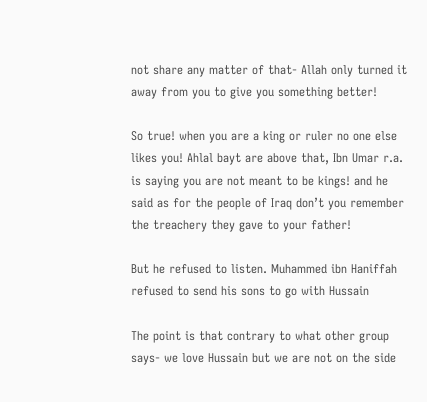not share any matter of that- Allah only turned it away from you to give you something better!

So true! when you are a king or ruler no one else likes you! Ahlal bayt are above that, Ibn Umar r.a. is saying you are not meant to be kings! and he said as for the people of Iraq don’t you remember the treachery they gave to your father!

But he refused to listen. Muhammed ibn Haniffah refused to send his sons to go with Hussain

The point is that contrary to what other group says- we love Hussain but we are not on the side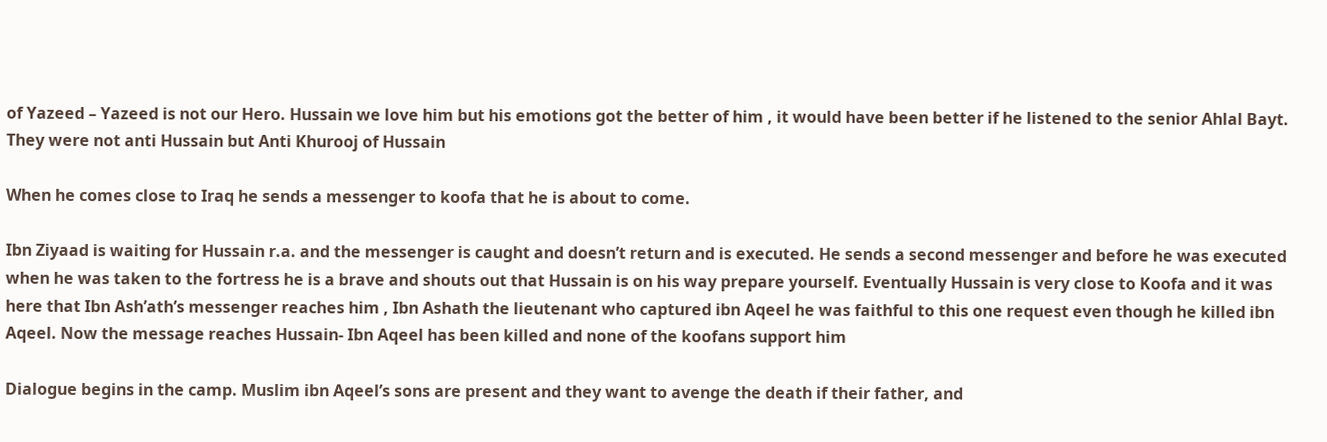of Yazeed – Yazeed is not our Hero. Hussain we love him but his emotions got the better of him , it would have been better if he listened to the senior Ahlal Bayt. They were not anti Hussain but Anti Khurooj of Hussain

When he comes close to Iraq he sends a messenger to koofa that he is about to come.

Ibn Ziyaad is waiting for Hussain r.a. and the messenger is caught and doesn’t return and is executed. He sends a second messenger and before he was executed when he was taken to the fortress he is a brave and shouts out that Hussain is on his way prepare yourself. Eventually Hussain is very close to Koofa and it was here that Ibn Ash’ath’s messenger reaches him , Ibn Ashath the lieutenant who captured ibn Aqeel he was faithful to this one request even though he killed ibn Aqeel. Now the message reaches Hussain- Ibn Aqeel has been killed and none of the koofans support him

Dialogue begins in the camp. Muslim ibn Aqeel’s sons are present and they want to avenge the death if their father, and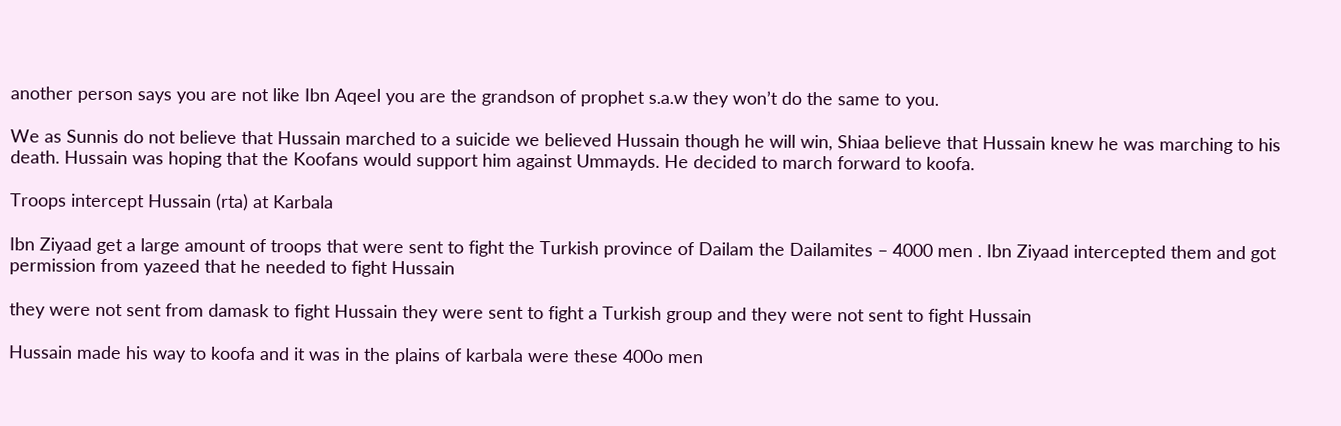another person says you are not like Ibn Aqeel you are the grandson of prophet s.a.w they won’t do the same to you.

We as Sunnis do not believe that Hussain marched to a suicide we believed Hussain though he will win, Shiaa believe that Hussain knew he was marching to his death. Hussain was hoping that the Koofans would support him against Ummayds. He decided to march forward to koofa.

Troops intercept Hussain (rta) at Karbala

Ibn Ziyaad get a large amount of troops that were sent to fight the Turkish province of Dailam the Dailamites – 4000 men . Ibn Ziyaad intercepted them and got permission from yazeed that he needed to fight Hussain

they were not sent from damask to fight Hussain they were sent to fight a Turkish group and they were not sent to fight Hussain

Hussain made his way to koofa and it was in the plains of karbala were these 400o men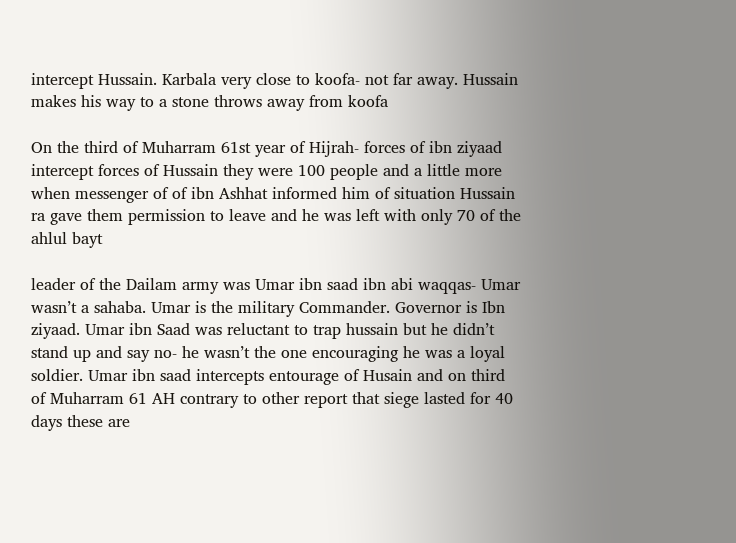intercept Hussain. Karbala very close to koofa- not far away. Hussain makes his way to a stone throws away from koofa

On the third of Muharram 61st year of Hijrah- forces of ibn ziyaad intercept forces of Hussain they were 100 people and a little more when messenger of of ibn Ashhat informed him of situation Hussain ra gave them permission to leave and he was left with only 70 of the ahlul bayt

leader of the Dailam army was Umar ibn saad ibn abi waqqas- Umar wasn’t a sahaba. Umar is the military Commander. Governor is Ibn ziyaad. Umar ibn Saad was reluctant to trap hussain but he didn’t stand up and say no- he wasn’t the one encouraging he was a loyal soldier. Umar ibn saad intercepts entourage of Husain and on third of Muharram 61 AH contrary to other report that siege lasted for 40 days these are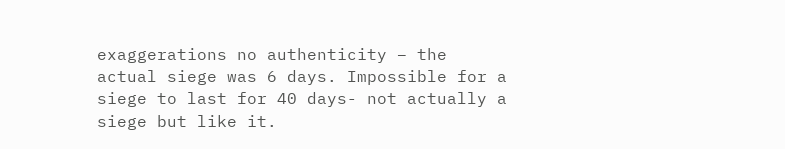exaggerations no authenticity – the actual siege was 6 days. Impossible for a siege to last for 40 days- not actually a siege but like it.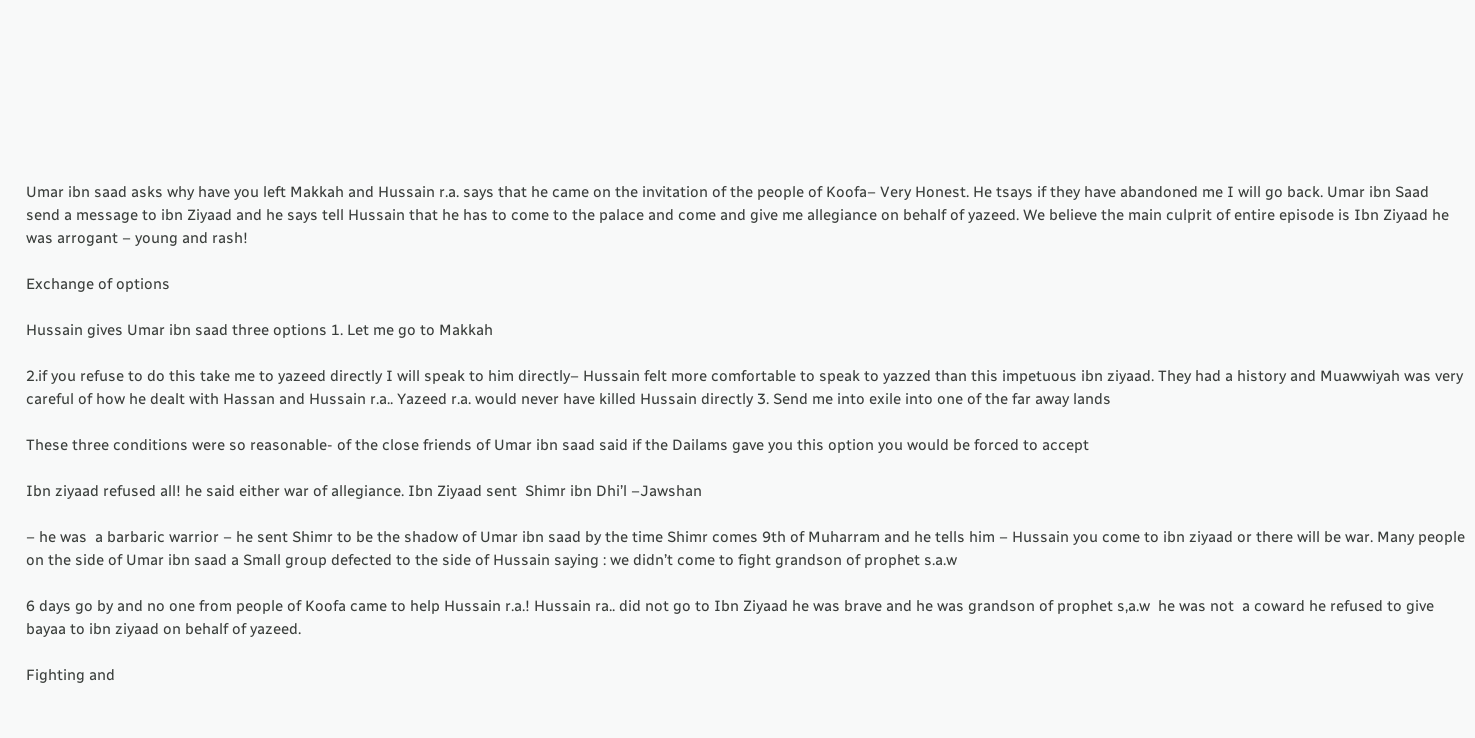Umar ibn saad asks why have you left Makkah and Hussain r.a. says that he came on the invitation of the people of Koofa– Very Honest. He tsays if they have abandoned me I will go back. Umar ibn Saad send a message to ibn Ziyaad and he says tell Hussain that he has to come to the palace and come and give me allegiance on behalf of yazeed. We believe the main culprit of entire episode is Ibn Ziyaad he was arrogant – young and rash!

Exchange of options

Hussain gives Umar ibn saad three options 1. Let me go to Makkah

2.if you refuse to do this take me to yazeed directly I will speak to him directly– Hussain felt more comfortable to speak to yazzed than this impetuous ibn ziyaad. They had a history and Muawwiyah was very careful of how he dealt with Hassan and Hussain r.a.. Yazeed r.a. would never have killed Hussain directly 3. Send me into exile into one of the far away lands

These three conditions were so reasonable- of the close friends of Umar ibn saad said if the Dailams gave you this option you would be forced to accept

Ibn ziyaad refused all! he said either war of allegiance. Ibn Ziyaad sent  Shimr ibn Dhi’l –Jawshan

– he was  a barbaric warrior – he sent Shimr to be the shadow of Umar ibn saad by the time Shimr comes 9th of Muharram and he tells him – Hussain you come to ibn ziyaad or there will be war. Many people on the side of Umar ibn saad a Small group defected to the side of Hussain saying : we didn’t come to fight grandson of prophet s.a.w

6 days go by and no one from people of Koofa came to help Hussain r.a.! Hussain ra.. did not go to Ibn Ziyaad he was brave and he was grandson of prophet s,a.w  he was not  a coward he refused to give bayaa to ibn ziyaad on behalf of yazeed.

Fighting and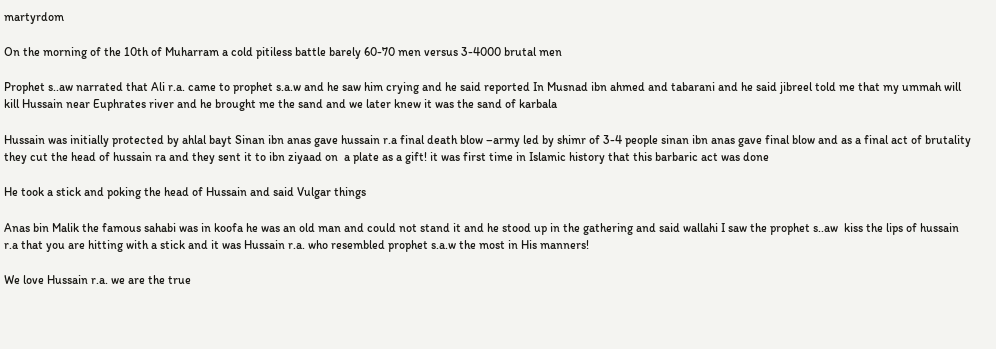martyrdom

On the morning of the 10th of Muharram a cold pitiless battle barely 60-70 men versus 3-4000 brutal men

Prophet s..aw narrated that Ali r.a. came to prophet s.a.w and he saw him crying and he said reported In Musnad ibn ahmed and tabarani and he said jibreel told me that my ummah will kill Hussain near Euphrates river and he brought me the sand and we later knew it was the sand of karbala

Hussain was initially protected by ahlal bayt Sinan ibn anas gave hussain r.a final death blow –army led by shimr of 3-4 people sinan ibn anas gave final blow and as a final act of brutality they cut the head of hussain ra and they sent it to ibn ziyaad on  a plate as a gift! it was first time in Islamic history that this barbaric act was done

He took a stick and poking the head of Hussain and said Vulgar things

Anas bin Malik the famous sahabi was in koofa he was an old man and could not stand it and he stood up in the gathering and said wallahi I saw the prophet s..aw  kiss the lips of hussain r.a that you are hitting with a stick and it was Hussain r.a. who resembled prophet s.a.w the most in His manners!

We love Hussain r.a. we are the true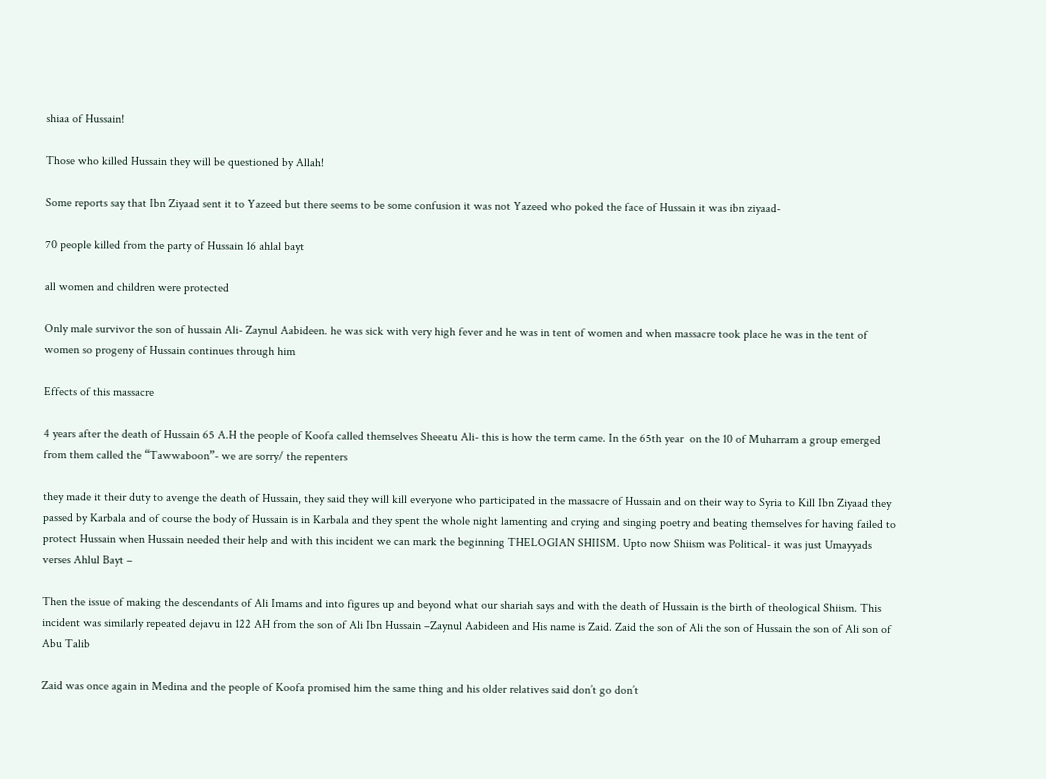shiaa of Hussain!

Those who killed Hussain they will be questioned by Allah!

Some reports say that Ibn Ziyaad sent it to Yazeed but there seems to be some confusion it was not Yazeed who poked the face of Hussain it was ibn ziyaad-

70 people killed from the party of Hussain 16 ahlal bayt

all women and children were protected

Only male survivor the son of hussain Ali- Zaynul Aabideen. he was sick with very high fever and he was in tent of women and when massacre took place he was in the tent of women so progeny of Hussain continues through him

Effects of this massacre

4 years after the death of Hussain 65 A.H the people of Koofa called themselves Sheeatu Ali- this is how the term came. In the 65th year  on the 10 of Muharram a group emerged from them called the “Tawwaboon”- we are sorry/ the repenters

they made it their duty to avenge the death of Hussain, they said they will kill everyone who participated in the massacre of Hussain and on their way to Syria to Kill Ibn Ziyaad they passed by Karbala and of course the body of Hussain is in Karbala and they spent the whole night lamenting and crying and singing poetry and beating themselves for having failed to protect Hussain when Hussain needed their help and with this incident we can mark the beginning THELOGIAN SHIISM. Upto now Shiism was Political- it was just Umayyads verses Ahlul Bayt –

Then the issue of making the descendants of Ali Imams and into figures up and beyond what our shariah says and with the death of Hussain is the birth of theological Shiism. This incident was similarly repeated dejavu in 122 AH from the son of Ali Ibn Hussain –Zaynul Aabideen and His name is Zaid. Zaid the son of Ali the son of Hussain the son of Ali son of Abu Talib

Zaid was once again in Medina and the people of Koofa promised him the same thing and his older relatives said don’t go don’t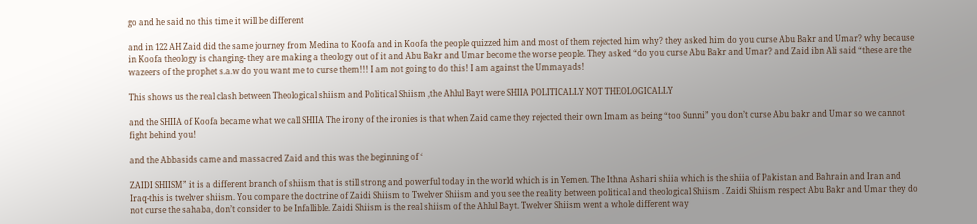go and he said no this time it will be different

and in 122 AH Zaid did the same journey from Medina to Koofa and in Koofa the people quizzed him and most of them rejected him why? they asked him do you curse Abu Bakr and Umar? why because in Koofa theology is changing- they are making a theology out of it and Abu Bakr and Umar become the worse people. They asked “do you curse Abu Bakr and Umar? and Zaid ibn Ali said “these are the wazeers of the prophet s.a.w do you want me to curse them!!! I am not going to do this! I am against the Ummayads!

This shows us the real clash between Theological shiism and Political Shiism ,the Ahlul Bayt were SHIIA POLITICALLY NOT THEOLOGICALLY

and the SHIIA of Koofa became what we call SHIIA The irony of the ironies is that when Zaid came they rejected their own Imam as being “too Sunni” you don’t curse Abu bakr and Umar so we cannot fight behind you!

and the Abbasids came and massacred Zaid and this was the beginning of ‘

ZAIDI SHIISM” it is a different branch of shiism that is still strong and powerful today in the world which is in Yemen. The Ithna Ashari shiia which is the shiia of Pakistan and Bahrain and Iran and Iraq-this is twelver shiism. You compare the doctrine of Zaidi Shiism to Twelver Shiism and you see the reality between political and theological Shiism . Zaidi Shiism respect Abu Bakr and Umar they do not curse the sahaba, don’t consider to be Infallible. Zaidi Shiism is the real shiism of the Ahlul Bayt. Twelver Shiism went a whole different way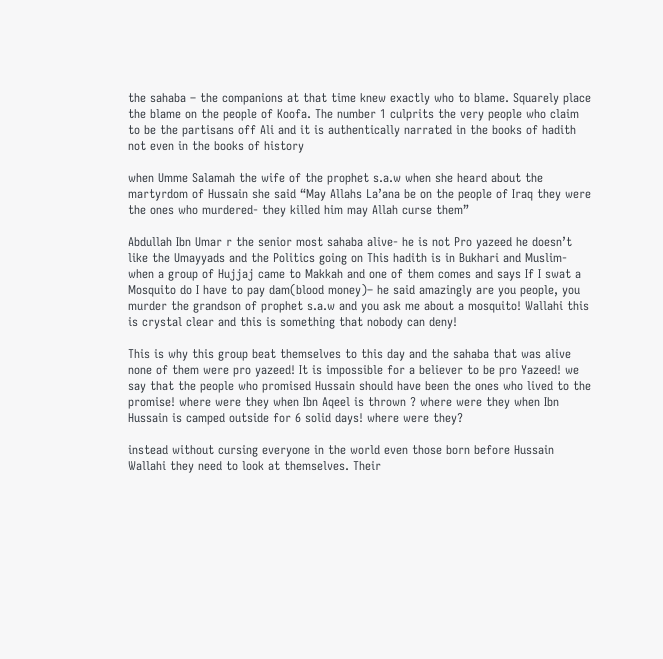the sahaba – the companions at that time knew exactly who to blame. Squarely place the blame on the people of Koofa. The number 1 culprits the very people who claim to be the partisans off Ali and it is authentically narrated in the books of hadith not even in the books of history

when Umme Salamah the wife of the prophet s.a.w when she heard about the martyrdom of Hussain she said “May Allahs La’ana be on the people of Iraq they were the ones who murdered- they killed him may Allah curse them”

Abdullah Ibn Umar r the senior most sahaba alive- he is not Pro yazeed he doesn’t like the Umayyads and the Politics going on This hadith is in Bukhari and Muslim- when a group of Hujjaj came to Makkah and one of them comes and says If I swat a Mosquito do I have to pay dam(blood money)– he said amazingly are you people, you murder the grandson of prophet s.a.w and you ask me about a mosquito! Wallahi this is crystal clear and this is something that nobody can deny!

This is why this group beat themselves to this day and the sahaba that was alive none of them were pro yazeed! It is impossible for a believer to be pro Yazeed! we say that the people who promised Hussain should have been the ones who lived to the promise! where were they when Ibn Aqeel is thrown ? where were they when Ibn Hussain is camped outside for 6 solid days! where were they?

instead without cursing everyone in the world even those born before Hussain Wallahi they need to look at themselves. Their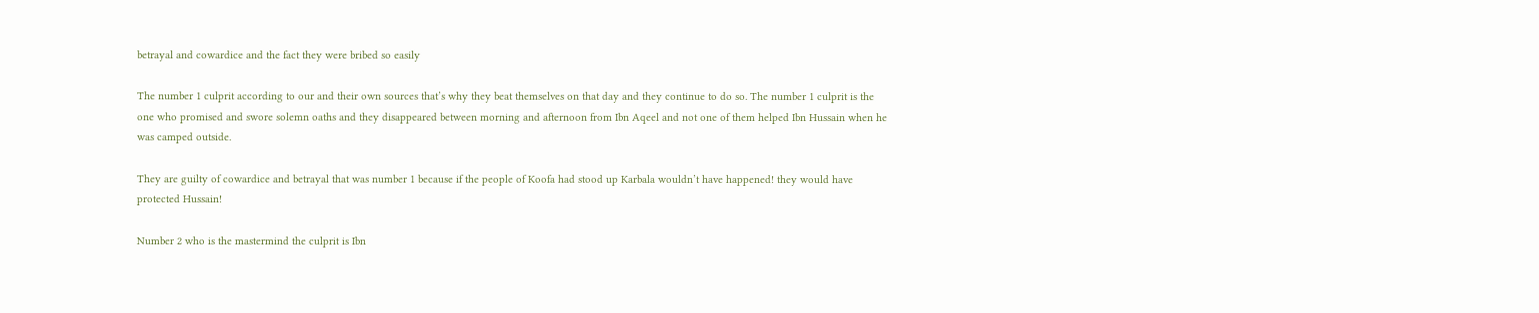betrayal and cowardice and the fact they were bribed so easily

The number 1 culprit according to our and their own sources that’s why they beat themselves on that day and they continue to do so. The number 1 culprit is the one who promised and swore solemn oaths and they disappeared between morning and afternoon from Ibn Aqeel and not one of them helped Ibn Hussain when he was camped outside.

They are guilty of cowardice and betrayal that was number 1 because if the people of Koofa had stood up Karbala wouldn’t have happened! they would have protected Hussain!

Number 2 who is the mastermind the culprit is Ibn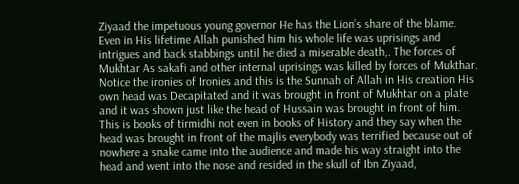Ziyaad the impetuous young governor He has the Lion’s share of the blame. Even in His lifetime Allah punished him his whole life was uprisings and intrigues and back stabbings until he died a miserable death,. The forces of Mukhtar As sakafi and other internal uprisings was killed by forces of Mukthar. Notice the ironies of Ironies and this is the Sunnah of Allah in His creation His own head was Decapitated and it was brought in front of Mukhtar on a plate and it was shown just like the head of Hussain was brought in front of him. This is books of tirmidhi not even in books of History and they say when the head was brought in front of the majlis everybody was terrified because out of nowhere a snake came into the audience and made his way straight into the head and went into the nose and resided in the skull of Ibn Ziyaad,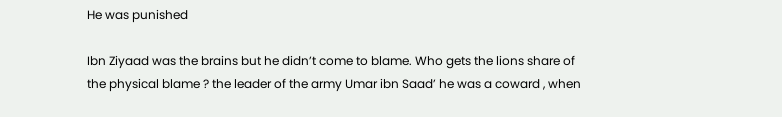He was punished

Ibn Ziyaad was the brains but he didn’t come to blame. Who gets the lions share of the physical blame ? the leader of the army Umar ibn Saad’ he was a coward , when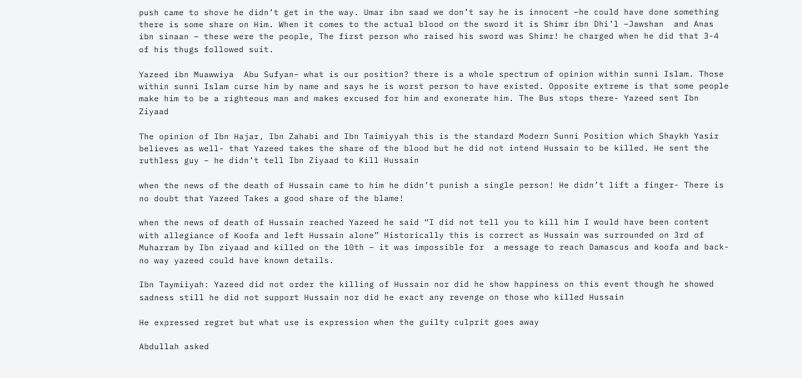push came to shove he didn’t get in the way. Umar ibn saad we don’t say he is innocent –he could have done something there is some share on Him. When it comes to the actual blood on the sword it is Shimr ibn Dhi’l –Jawshan  and Anas ibn sinaan – these were the people, The first person who raised his sword was Shimr! he charged when he did that 3-4 of his thugs followed suit.

Yazeed ibn Muawwiya  Abu Sufyan– what is our position? there is a whole spectrum of opinion within sunni Islam. Those within sunni Islam curse him by name and says he is worst person to have existed. Opposite extreme is that some people make him to be a righteous man and makes excused for him and exonerate him. The Bus stops there- Yazeed sent Ibn Ziyaad

The opinion of Ibn Hajar, Ibn Zahabi and Ibn Taimiyyah this is the standard Modern Sunni Position which Shaykh Yasir believes as well- that Yazeed takes the share of the blood but he did not intend Hussain to be killed. He sent the ruthless guy – he didn’t tell Ibn Ziyaad to Kill Hussain

when the news of the death of Hussain came to him he didn’t punish a single person! He didn’t lift a finger- There is no doubt that Yazeed Takes a good share of the blame!

when the news of death of Hussain reached Yazeed he said “I did not tell you to kill him I would have been content with allegiance of Koofa and left Hussain alone” Historically this is correct as Hussain was surrounded on 3rd of Muharram by Ibn ziyaad and killed on the 10th – it was impossible for  a message to reach Damascus and koofa and back- no way yazeed could have known details.

Ibn Taymiiyah: Yazeed did not order the killing of Hussain nor did he show happiness on this event though he showed sadness still he did not support Hussain nor did he exact any revenge on those who killed Hussain

He expressed regret but what use is expression when the guilty culprit goes away

Abdullah asked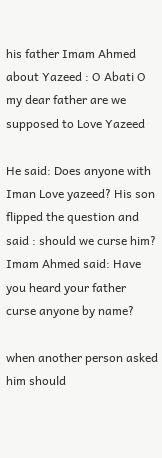his father Imam Ahmed about Yazeed : O Abati O my dear father are we supposed to Love Yazeed

He said: Does anyone with Iman Love yazeed? His son flipped the question and said : should we curse him? Imam Ahmed said: Have you heard your father curse anyone by name?

when another person asked him should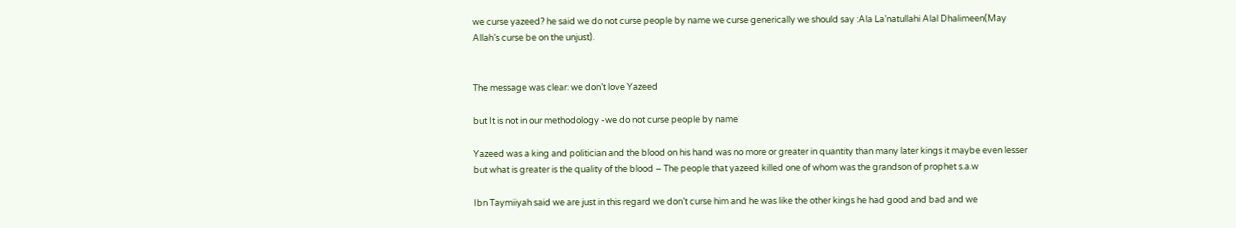we curse yazeed? he said we do not curse people by name we curse generically we should say :Ala La’natullahi Alal Dhalimeen(May Allah’s curse be on the unjust).


The message was clear: we don’t love Yazeed

but It is not in our methodology -we do not curse people by name

Yazeed was a king and politician and the blood on his hand was no more or greater in quantity than many later kings it maybe even lesser but what is greater is the quality of the blood – The people that yazeed killed one of whom was the grandson of prophet s.a.w

Ibn Taymiiyah said we are just in this regard we don’t curse him and he was like the other kings he had good and bad and we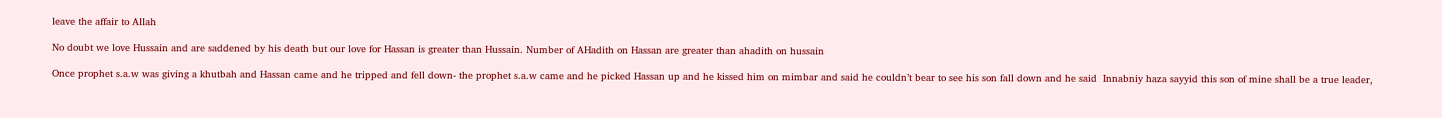leave the affair to Allah

No doubt we love Hussain and are saddened by his death but our love for Hassan is greater than Hussain. Number of AHadith on Hassan are greater than ahadith on hussain

Once prophet s.a.w was giving a khutbah and Hassan came and he tripped and fell down- the prophet s.a.w came and he picked Hassan up and he kissed him on mimbar and said he couldn’t bear to see his son fall down and he said  Innabniy haza sayyid this son of mine shall be a true leader,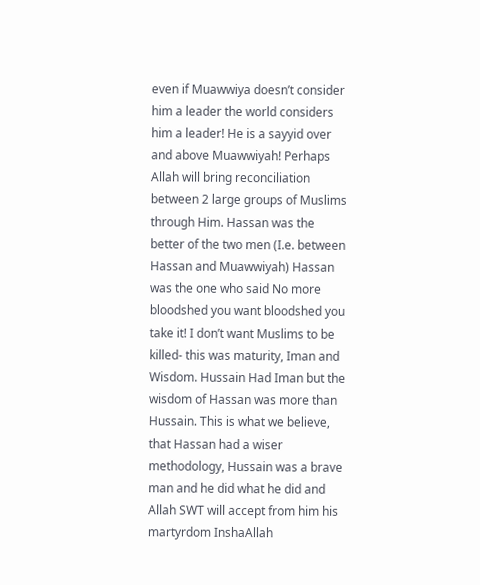even if Muawwiya doesn’t consider him a leader the world considers him a leader! He is a sayyid over and above Muawwiyah! Perhaps Allah will bring reconciliation between 2 large groups of Muslims through Him. Hassan was the better of the two men (I.e. between Hassan and Muawwiyah) Hassan was the one who said No more bloodshed you want bloodshed you take it! I don’t want Muslims to be killed- this was maturity, Iman and Wisdom. Hussain Had Iman but the wisdom of Hassan was more than Hussain. This is what we believe, that Hassan had a wiser methodology, Hussain was a brave man and he did what he did and Allah SWT will accept from him his martyrdom InshaAllah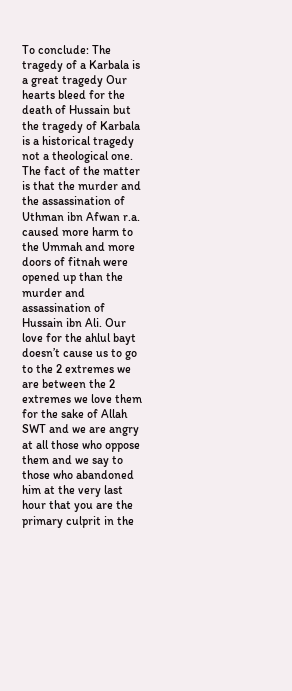To conclude: The tragedy of a Karbala is a great tragedy Our hearts bleed for the death of Hussain but the tragedy of Karbala is a historical tragedy not a theological one. The fact of the matter is that the murder and the assassination of Uthman ibn Afwan r.a. caused more harm to the Ummah and more doors of fitnah were opened up than the murder and assassination of Hussain ibn Ali. Our love for the ahlul bayt doesn’t cause us to go to the 2 extremes we are between the 2 extremes we love them for the sake of Allah SWT and we are angry at all those who oppose them and we say to those who abandoned him at the very last hour that you are the primary culprit in the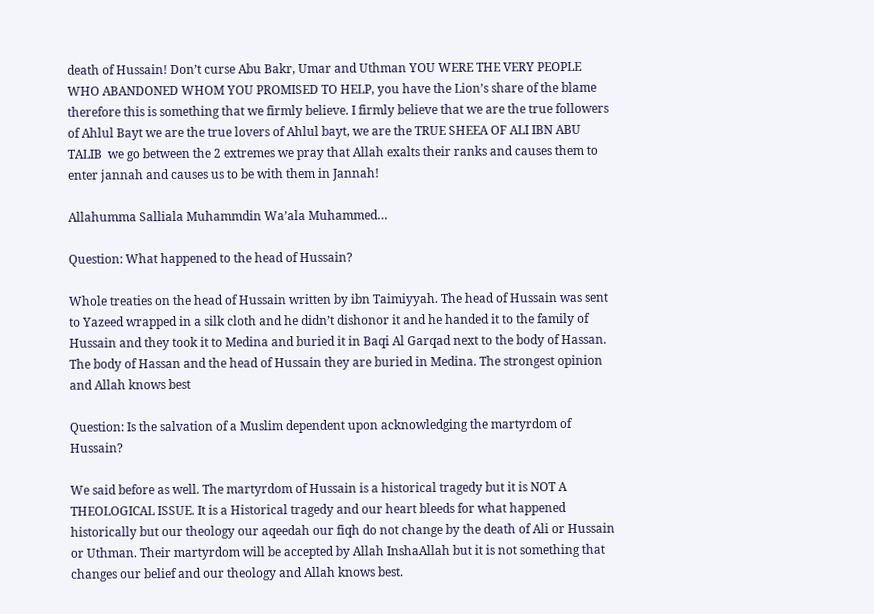death of Hussain! Don’t curse Abu Bakr, Umar and Uthman YOU WERE THE VERY PEOPLE WHO ABANDONED WHOM YOU PROMISED TO HELP, you have the Lion’s share of the blame therefore this is something that we firmly believe. I firmly believe that we are the true followers of Ahlul Bayt we are the true lovers of Ahlul bayt, we are the TRUE SHEEA OF ALI IBN ABU TALIB  we go between the 2 extremes we pray that Allah exalts their ranks and causes them to enter jannah and causes us to be with them in Jannah!

Allahumma Salliala Muhammdin Wa’ala Muhammed…

Question: What happened to the head of Hussain?

Whole treaties on the head of Hussain written by ibn Taimiyyah. The head of Hussain was sent to Yazeed wrapped in a silk cloth and he didn’t dishonor it and he handed it to the family of Hussain and they took it to Medina and buried it in Baqi Al Garqad next to the body of Hassan. The body of Hassan and the head of Hussain they are buried in Medina. The strongest opinion and Allah knows best

Question: Is the salvation of a Muslim dependent upon acknowledging the martyrdom of Hussain?

We said before as well. The martyrdom of Hussain is a historical tragedy but it is NOT A THEOLOGICAL ISSUE. It is a Historical tragedy and our heart bleeds for what happened historically but our theology our aqeedah our fiqh do not change by the death of Ali or Hussain or Uthman. Their martyrdom will be accepted by Allah InshaAllah but it is not something that changes our belief and our theology and Allah knows best.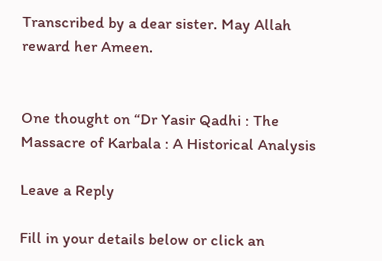Transcribed by a dear sister. May Allah reward her Ameen.


One thought on “Dr Yasir Qadhi : The Massacre of Karbala : A Historical Analysis

Leave a Reply

Fill in your details below or click an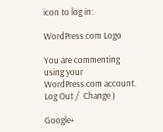icon to log in:

WordPress.com Logo

You are commenting using your WordPress.com account. Log Out /  Change )

Google+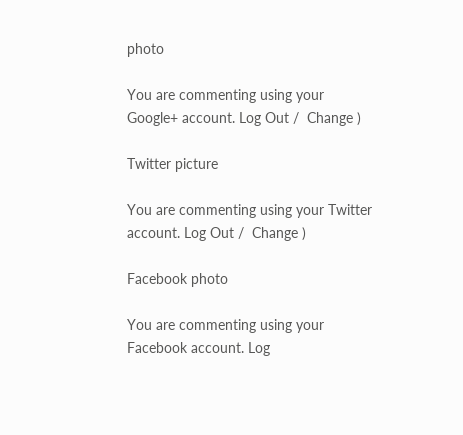photo

You are commenting using your Google+ account. Log Out /  Change )

Twitter picture

You are commenting using your Twitter account. Log Out /  Change )

Facebook photo

You are commenting using your Facebook account. Log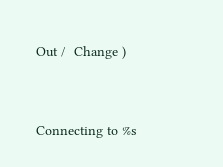Out /  Change )


Connecting to %s